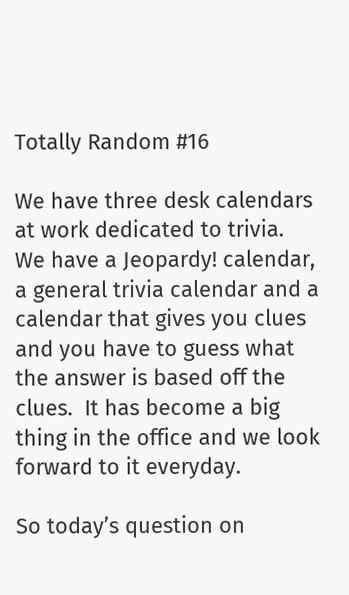Totally Random #16

We have three desk calendars at work dedicated to trivia.  We have a Jeopardy! calendar, a general trivia calendar and a calendar that gives you clues and you have to guess what the answer is based off the clues.  It has become a big thing in the office and we look forward to it everyday.

So today’s question on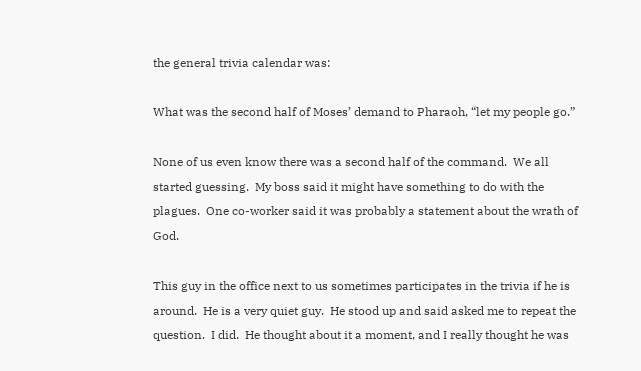the general trivia calendar was:

What was the second half of Moses’ demand to Pharaoh, “let my people go.”

None of us even know there was a second half of the command.  We all started guessing.  My boss said it might have something to do with the plagues.  One co-worker said it was probably a statement about the wrath of God.

This guy in the office next to us sometimes participates in the trivia if he is around.  He is a very quiet guy.  He stood up and said asked me to repeat the question.  I did.  He thought about it a moment, and I really thought he was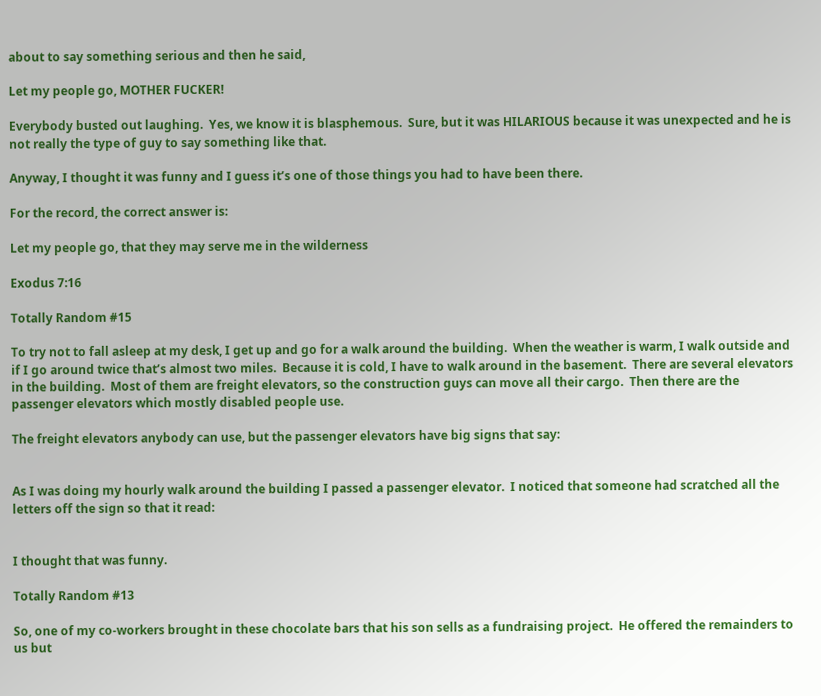about to say something serious and then he said,

Let my people go, MOTHER FUCKER!

Everybody busted out laughing.  Yes, we know it is blasphemous.  Sure, but it was HILARIOUS because it was unexpected and he is not really the type of guy to say something like that.

Anyway, I thought it was funny and I guess it’s one of those things you had to have been there.

For the record, the correct answer is:

Let my people go, that they may serve me in the wilderness

Exodus 7:16

Totally Random #15

To try not to fall asleep at my desk, I get up and go for a walk around the building.  When the weather is warm, I walk outside and if I go around twice that’s almost two miles.  Because it is cold, I have to walk around in the basement.  There are several elevators in the building.  Most of them are freight elevators, so the construction guys can move all their cargo.  Then there are the passenger elevators which mostly disabled people use.

The freight elevators anybody can use, but the passenger elevators have big signs that say:


As I was doing my hourly walk around the building I passed a passenger elevator.  I noticed that someone had scratched all the letters off the sign so that it read:


I thought that was funny.

Totally Random #13

So, one of my co-workers brought in these chocolate bars that his son sells as a fundraising project.  He offered the remainders to us but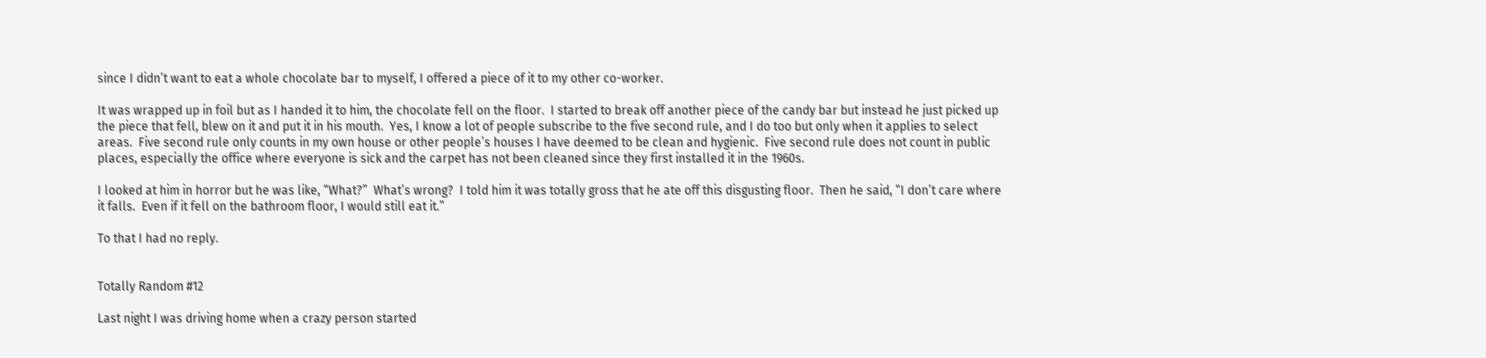since I didn’t want to eat a whole chocolate bar to myself, I offered a piece of it to my other co-worker.

It was wrapped up in foil but as I handed it to him, the chocolate fell on the floor.  I started to break off another piece of the candy bar but instead he just picked up the piece that fell, blew on it and put it in his mouth.  Yes, I know a lot of people subscribe to the five second rule, and I do too but only when it applies to select areas.  Five second rule only counts in my own house or other people’s houses I have deemed to be clean and hygienic.  Five second rule does not count in public places, especially the office where everyone is sick and the carpet has not been cleaned since they first installed it in the 1960s.

I looked at him in horror but he was like, “What?”  What’s wrong?  I told him it was totally gross that he ate off this disgusting floor.  Then he said, “I don’t care where it falls.  Even if it fell on the bathroom floor, I would still eat it.”

To that I had no reply.


Totally Random #12

Last night I was driving home when a crazy person started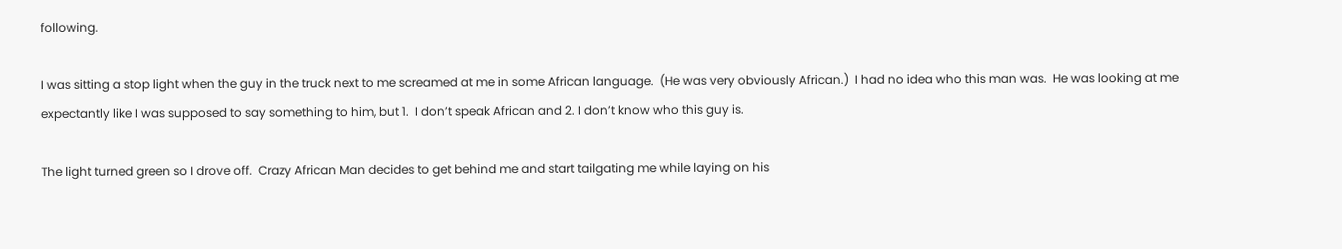following.

I was sitting a stop light when the guy in the truck next to me screamed at me in some African language.  (He was very obviously African.)  I had no idea who this man was.  He was looking at me expectantly like I was supposed to say something to him, but 1.  I don’t speak African and 2. I don’t know who this guy is.

The light turned green so I drove off.  Crazy African Man decides to get behind me and start tailgating me while laying on his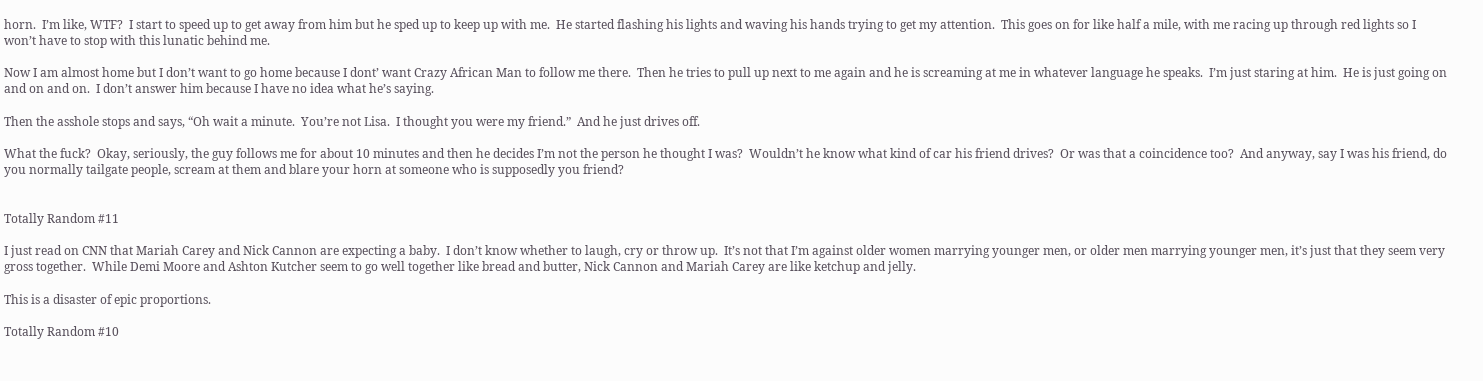horn.  I’m like, WTF?  I start to speed up to get away from him but he sped up to keep up with me.  He started flashing his lights and waving his hands trying to get my attention.  This goes on for like half a mile, with me racing up through red lights so I won’t have to stop with this lunatic behind me.

Now I am almost home but I don’t want to go home because I dont’ want Crazy African Man to follow me there.  Then he tries to pull up next to me again and he is screaming at me in whatever language he speaks.  I’m just staring at him.  He is just going on and on and on.  I don’t answer him because I have no idea what he’s saying.

Then the asshole stops and says, “Oh wait a minute.  You’re not Lisa.  I thought you were my friend.”  And he just drives off.

What the fuck?  Okay, seriously, the guy follows me for about 10 minutes and then he decides I’m not the person he thought I was?  Wouldn’t he know what kind of car his friend drives?  Or was that a coincidence too?  And anyway, say I was his friend, do you normally tailgate people, scream at them and blare your horn at someone who is supposedly you friend?


Totally Random #11

I just read on CNN that Mariah Carey and Nick Cannon are expecting a baby.  I don’t know whether to laugh, cry or throw up.  It’s not that I’m against older women marrying younger men, or older men marrying younger men, it’s just that they seem very gross together.  While Demi Moore and Ashton Kutcher seem to go well together like bread and butter, Nick Cannon and Mariah Carey are like ketchup and jelly.

This is a disaster of epic proportions.

Totally Random #10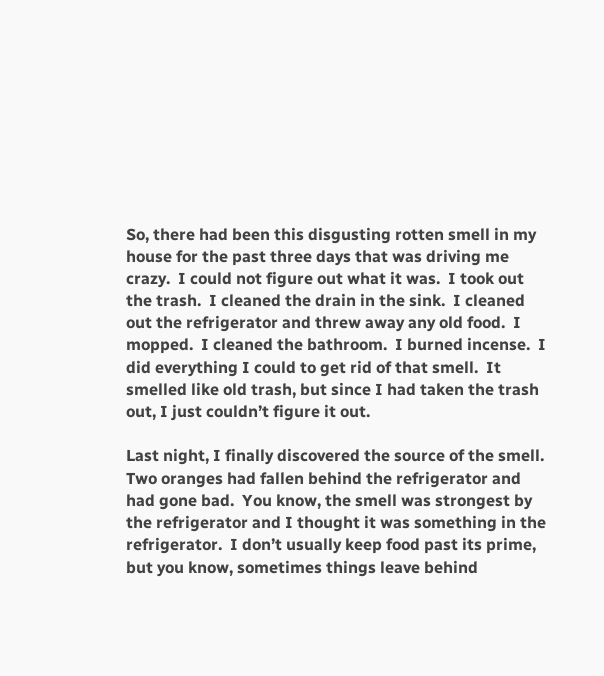So, there had been this disgusting rotten smell in my house for the past three days that was driving me crazy.  I could not figure out what it was.  I took out the trash.  I cleaned the drain in the sink.  I cleaned out the refrigerator and threw away any old food.  I mopped.  I cleaned the bathroom.  I burned incense.  I did everything I could to get rid of that smell.  It smelled like old trash, but since I had taken the trash out, I just couldn’t figure it out.

Last night, I finally discovered the source of the smell.  Two oranges had fallen behind the refrigerator and had gone bad.  You know, the smell was strongest by the refrigerator and I thought it was something in the refrigerator.  I don’t usually keep food past its prime, but you know, sometimes things leave behind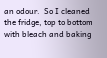an odour.  So I cleaned the fridge, top to bottom with bleach and baking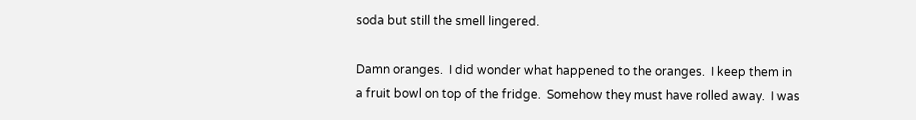soda but still the smell lingered.

Damn oranges.  I did wonder what happened to the oranges.  I keep them in a fruit bowl on top of the fridge.  Somehow they must have rolled away.  I was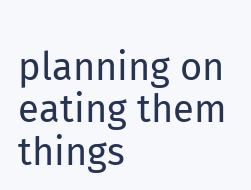planning on eating them things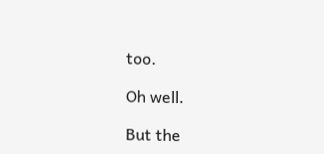too.

Oh well.

But the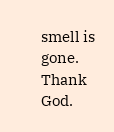smell is gone.  Thank God.